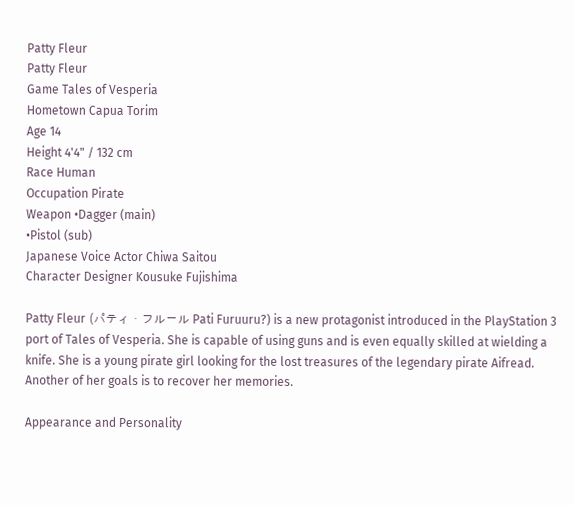Patty Fleur
Patty Fleur
Game Tales of Vesperia
Hometown Capua Torim
Age 14
Height 4'4" / 132 cm
Race Human
Occupation Pirate
Weapon •Dagger (main)
•Pistol (sub)
Japanese Voice Actor Chiwa Saitou
Character Designer Kousuke Fujishima

Patty Fleur (パティ・フルール Pati Furuuru?) is a new protagonist introduced in the PlayStation 3 port of Tales of Vesperia. She is capable of using guns and is even equally skilled at wielding a knife. She is a young pirate girl looking for the lost treasures of the legendary pirate Aifread. Another of her goals is to recover her memories.

Appearance and Personality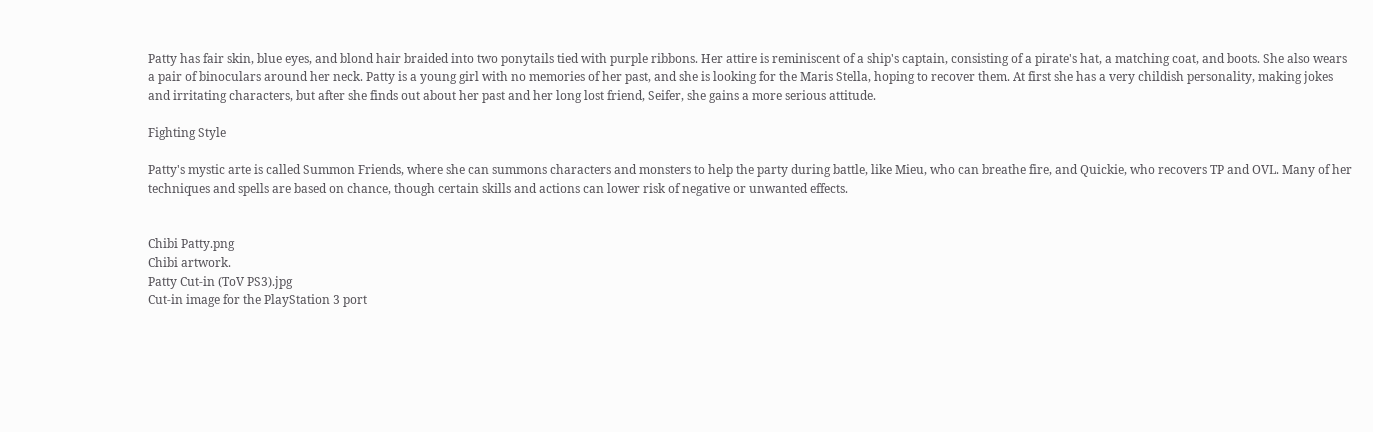Patty has fair skin, blue eyes, and blond hair braided into two ponytails tied with purple ribbons. Her attire is reminiscent of a ship's captain, consisting of a pirate's hat, a matching coat, and boots. She also wears a pair of binoculars around her neck. Patty is a young girl with no memories of her past, and she is looking for the Maris Stella, hoping to recover them. At first she has a very childish personality, making jokes and irritating characters, but after she finds out about her past and her long lost friend, Seifer, she gains a more serious attitude.

Fighting Style

Patty's mystic arte is called Summon Friends, where she can summons characters and monsters to help the party during battle, like Mieu, who can breathe fire, and Quickie, who recovers TP and OVL. Many of her techniques and spells are based on chance, though certain skills and actions can lower risk of negative or unwanted effects.


Chibi Patty.png
Chibi artwork.
Patty Cut-in (ToV PS3).jpg
Cut-in image for the PlayStation 3 port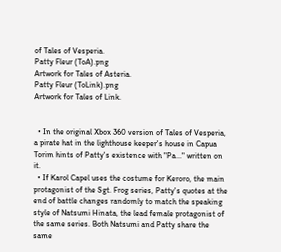of Tales of Vesperia.
Patty Fleur (ToA).png
Artwork for Tales of Asteria.
Patty Fleur (ToLink).png
Artwork for Tales of Link.


  • In the original Xbox 360 version of Tales of Vesperia, a pirate hat in the lighthouse keeper's house in Capua Torim hints of Patty's existence with "Pa..." written on it.
  • If Karol Capel uses the costume for Keroro, the main protagonist of the Sgt. Frog series, Patty's quotes at the end of battle changes randomly to match the speaking style of Natsumi Hinata, the lead female protagonist of the same series. Both Natsumi and Patty share the same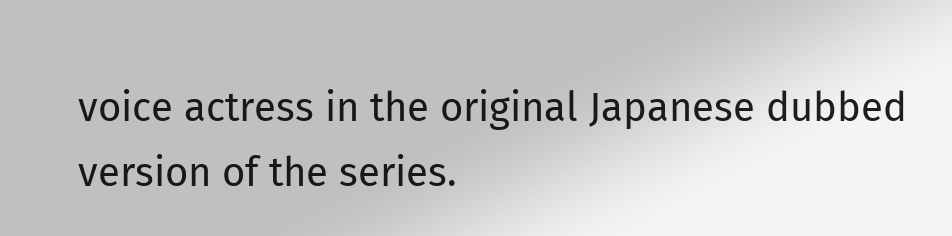voice actress in the original Japanese dubbed version of the series.